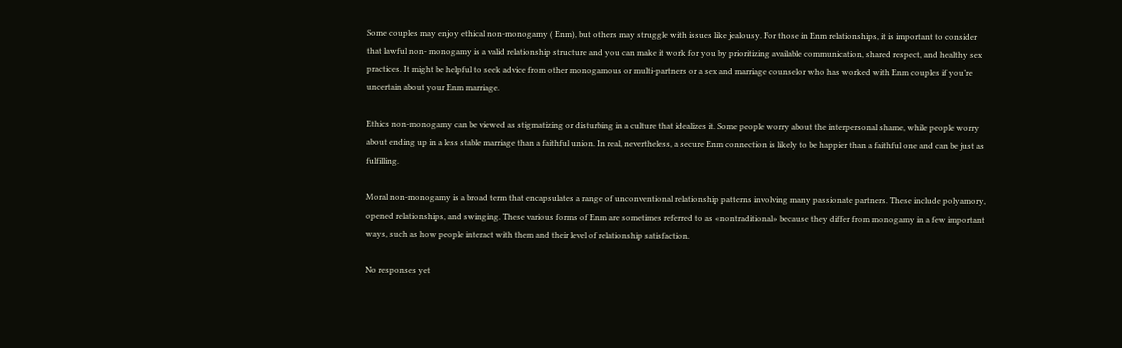Some couples may enjoy ethical non-monogamy ( Enm), but others may struggle with issues like jealousy. For those in Enm relationships, it is important to consider that lawful non- monogamy is a valid relationship structure and you can make it work for you by prioritizing available communication, shared respect, and healthy sex practices. It might be helpful to seek advice from other monogamous or multi-partners or a sex and marriage counselor who has worked with Enm couples if you’re uncertain about your Enm marriage.

Ethics non-monogamy can be viewed as stigmatizing or disturbing in a culture that idealizes it. Some people worry about the interpersonal shame, while people worry about ending up in a less stable marriage than a faithful union. In real, nevertheless, a secure Enm connection is likely to be happier than a faithful one and can be just as fulfilling.

Moral non-monogamy is a broad term that encapsulates a range of unconventional relationship patterns involving many passionate partners. These include polyamory, opened relationships, and swinging. These various forms of Enm are sometimes referred to as «nontraditional» because they differ from monogamy in a few important ways, such as how people interact with them and their level of relationship satisfaction.

No responses yet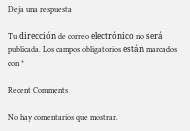Deja una respuesta

Tu dirección de correo electrónico no será publicada. Los campos obligatorios están marcados con *

Recent Comments

No hay comentarios que mostrar.